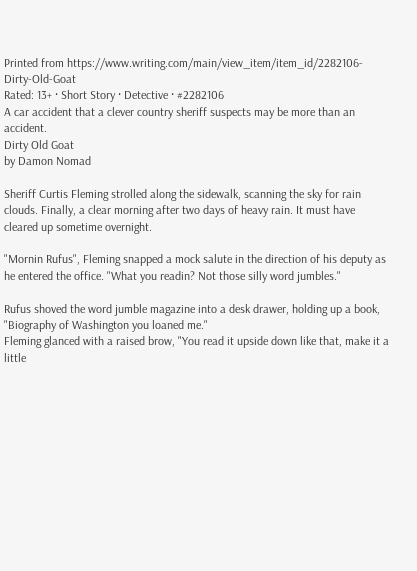Printed from https://www.writing.com/main/view_item/item_id/2282106-Dirty-Old-Goat
Rated: 13+ · Short Story · Detective · #2282106
A car accident that a clever country sheriff suspects may be more than an accident.
Dirty Old Goat
by Damon Nomad

Sheriff Curtis Fleming strolled along the sidewalk, scanning the sky for rain clouds. Finally, a clear morning after two days of heavy rain. It must have cleared up sometime overnight.

"Mornin Rufus", Fleming snapped a mock salute in the direction of his deputy as he entered the office. "What you readin? Not those silly word jumbles."

Rufus shoved the word jumble magazine into a desk drawer, holding up a book, "Biography of Washington you loaned me."
Fleming glanced with a raised brow, "You read it upside down like that, make it a little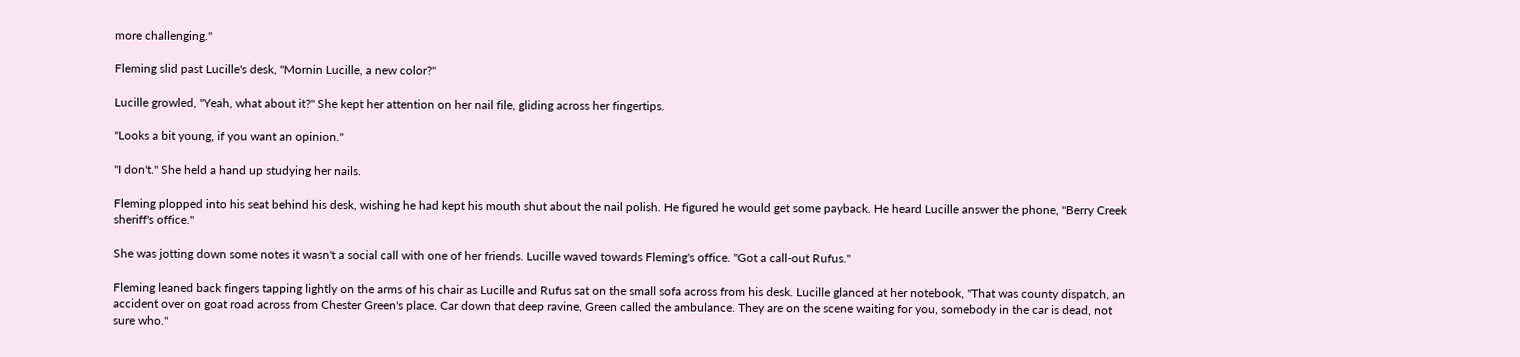more challenging."

Fleming slid past Lucille's desk, "Mornin Lucille, a new color?"

Lucille growled, "Yeah, what about it?" She kept her attention on her nail file, gliding across her fingertips.

"Looks a bit young, if you want an opinion."

"I don't." She held a hand up studying her nails.

Fleming plopped into his seat behind his desk, wishing he had kept his mouth shut about the nail polish. He figured he would get some payback. He heard Lucille answer the phone, "Berry Creek sheriff's office."

She was jotting down some notes it wasn't a social call with one of her friends. Lucille waved towards Fleming's office. "Got a call-out Rufus."

Fleming leaned back fingers tapping lightly on the arms of his chair as Lucille and Rufus sat on the small sofa across from his desk. Lucille glanced at her notebook, "That was county dispatch, an accident over on goat road across from Chester Green's place. Car down that deep ravine, Green called the ambulance. They are on the scene waiting for you, somebody in the car is dead, not sure who."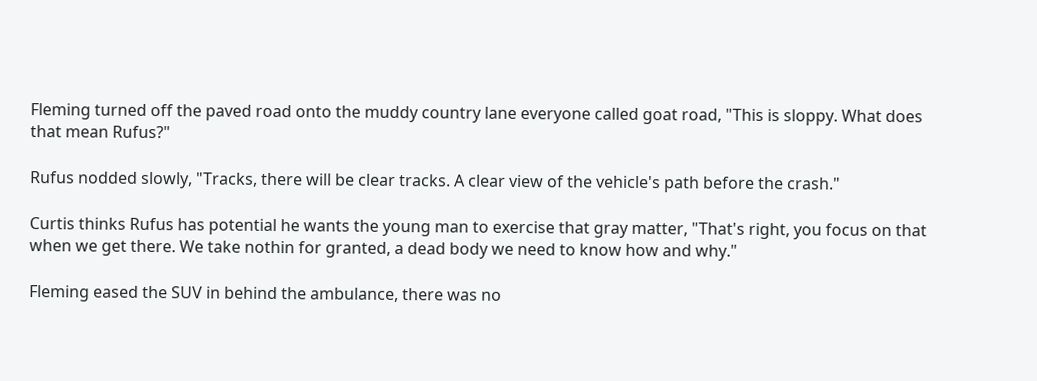Fleming turned off the paved road onto the muddy country lane everyone called goat road, "This is sloppy. What does that mean Rufus?"

Rufus nodded slowly, "Tracks, there will be clear tracks. A clear view of the vehicle's path before the crash."

Curtis thinks Rufus has potential he wants the young man to exercise that gray matter, "That's right, you focus on that when we get there. We take nothin for granted, a dead body we need to know how and why."

Fleming eased the SUV in behind the ambulance, there was no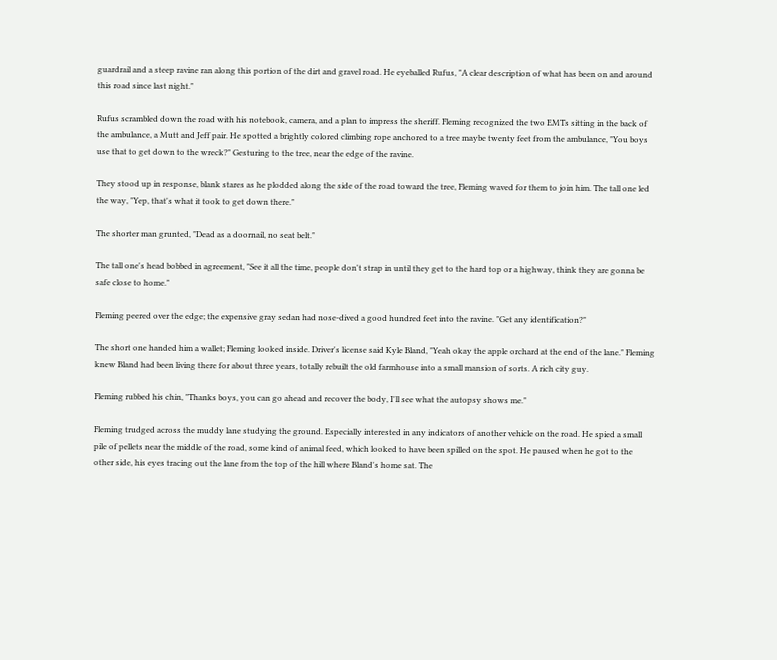guardrail and a steep ravine ran along this portion of the dirt and gravel road. He eyeballed Rufus, "A clear description of what has been on and around this road since last night."

Rufus scrambled down the road with his notebook, camera, and a plan to impress the sheriff. Fleming recognized the two EMTs sitting in the back of the ambulance, a Mutt and Jeff pair. He spotted a brightly colored climbing rope anchored to a tree maybe twenty feet from the ambulance, "You boys use that to get down to the wreck?" Gesturing to the tree, near the edge of the ravine.

They stood up in response, blank stares as he plodded along the side of the road toward the tree, Fleming waved for them to join him. The tall one led the way, "Yep, that's what it took to get down there."

The shorter man grunted, "Dead as a doornail, no seat belt."

The tall one's head bobbed in agreement, "See it all the time, people don't strap in until they get to the hard top or a highway, think they are gonna be safe close to home."

Fleming peered over the edge; the expensive gray sedan had nose-dived a good hundred feet into the ravine. "Get any identification?"

The short one handed him a wallet; Fleming looked inside. Driver's license said Kyle Bland, "Yeah okay the apple orchard at the end of the lane." Fleming knew Bland had been living there for about three years, totally rebuilt the old farmhouse into a small mansion of sorts. A rich city guy.

Fleming rubbed his chin, "Thanks boys, you can go ahead and recover the body, I'll see what the autopsy shows me."

Fleming trudged across the muddy lane studying the ground. Especially interested in any indicators of another vehicle on the road. He spied a small pile of pellets near the middle of the road, some kind of animal feed, which looked to have been spilled on the spot. He paused when he got to the other side, his eyes tracing out the lane from the top of the hill where Bland's home sat. The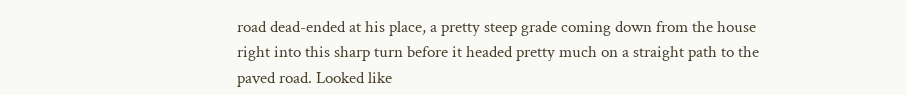road dead-ended at his place, a pretty steep grade coming down from the house right into this sharp turn before it headed pretty much on a straight path to the paved road. Looked like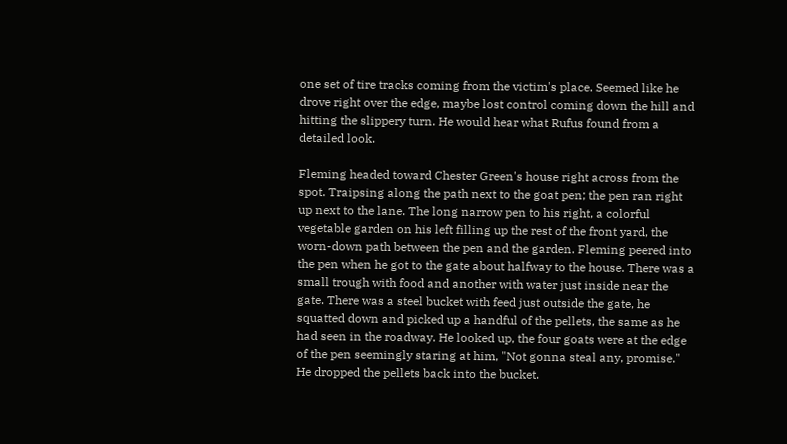one set of tire tracks coming from the victim's place. Seemed like he drove right over the edge, maybe lost control coming down the hill and hitting the slippery turn. He would hear what Rufus found from a detailed look.

Fleming headed toward Chester Green's house right across from the spot. Traipsing along the path next to the goat pen; the pen ran right up next to the lane. The long narrow pen to his right, a colorful vegetable garden on his left filling up the rest of the front yard, the worn-down path between the pen and the garden. Fleming peered into the pen when he got to the gate about halfway to the house. There was a small trough with food and another with water just inside near the gate. There was a steel bucket with feed just outside the gate, he squatted down and picked up a handful of the pellets, the same as he had seen in the roadway. He looked up, the four goats were at the edge of the pen seemingly staring at him, "Not gonna steal any, promise." He dropped the pellets back into the bucket.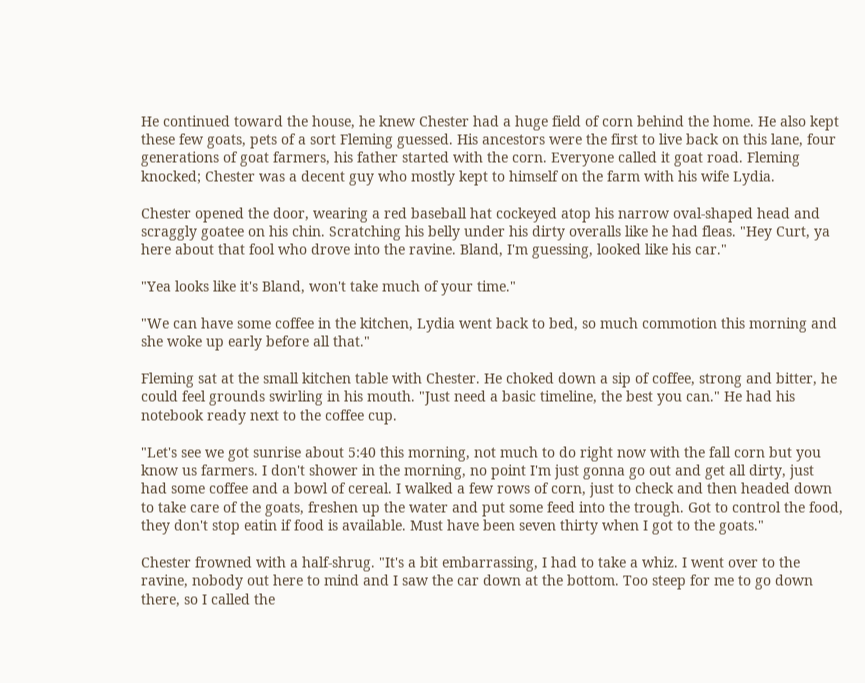He continued toward the house, he knew Chester had a huge field of corn behind the home. He also kept these few goats, pets of a sort Fleming guessed. His ancestors were the first to live back on this lane, four generations of goat farmers, his father started with the corn. Everyone called it goat road. Fleming knocked; Chester was a decent guy who mostly kept to himself on the farm with his wife Lydia.

Chester opened the door, wearing a red baseball hat cockeyed atop his narrow oval-shaped head and scraggly goatee on his chin. Scratching his belly under his dirty overalls like he had fleas. "Hey Curt, ya here about that fool who drove into the ravine. Bland, I'm guessing, looked like his car."

"Yea looks like it's Bland, won't take much of your time."

"We can have some coffee in the kitchen, Lydia went back to bed, so much commotion this morning and she woke up early before all that."

Fleming sat at the small kitchen table with Chester. He choked down a sip of coffee, strong and bitter, he could feel grounds swirling in his mouth. "Just need a basic timeline, the best you can." He had his notebook ready next to the coffee cup.

"Let's see we got sunrise about 5:40 this morning, not much to do right now with the fall corn but you know us farmers. I don't shower in the morning, no point I'm just gonna go out and get all dirty, just had some coffee and a bowl of cereal. I walked a few rows of corn, just to check and then headed down to take care of the goats, freshen up the water and put some feed into the trough. Got to control the food, they don't stop eatin if food is available. Must have been seven thirty when I got to the goats."

Chester frowned with a half-shrug. "It's a bit embarrassing, I had to take a whiz. I went over to the ravine, nobody out here to mind and I saw the car down at the bottom. Too steep for me to go down there, so I called the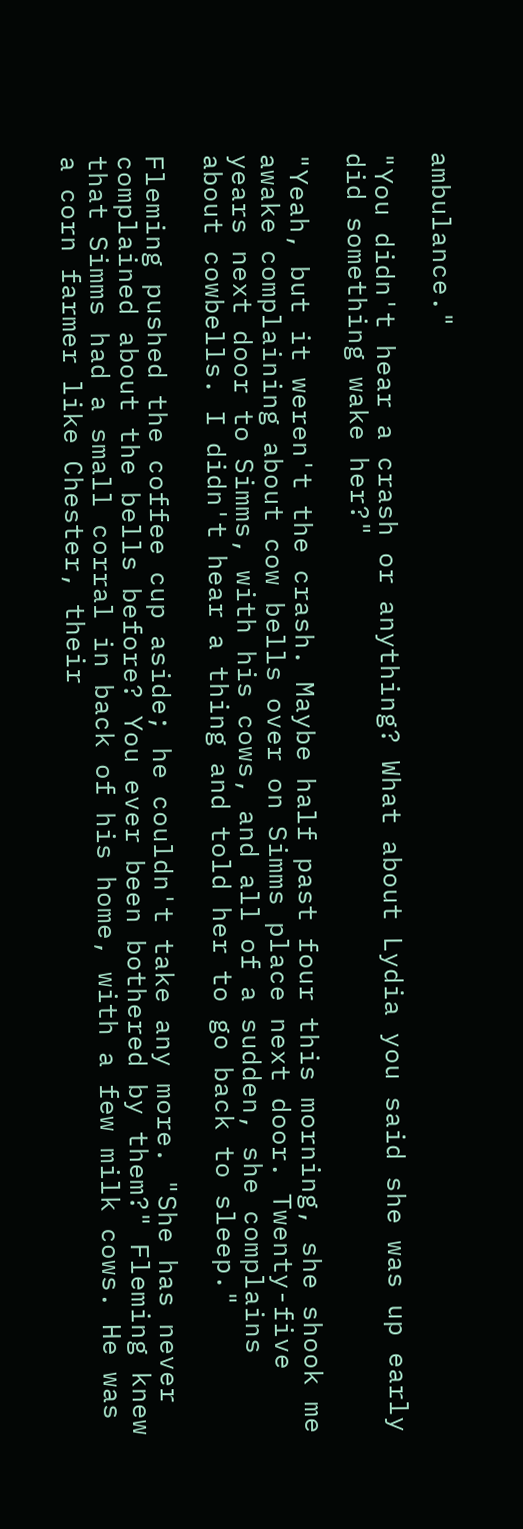ambulance."

"You didn't hear a crash or anything? What about Lydia you said she was up early did something wake her?"

"Yeah, but it weren't the crash. Maybe half past four this morning, she shook me awake complaining about cow bells over on Simms place next door. Twenty-five years next door to Simms, with his cows, and all of a sudden, she complains about cowbells. I didn't hear a thing and told her to go back to sleep."

Fleming pushed the coffee cup aside; he couldn't take any more. "She has never complained about the bells before? You ever been bothered by them?" Fleming knew that Simms had a small corral in back of his home, with a few milk cows. He was a corn farmer like Chester, their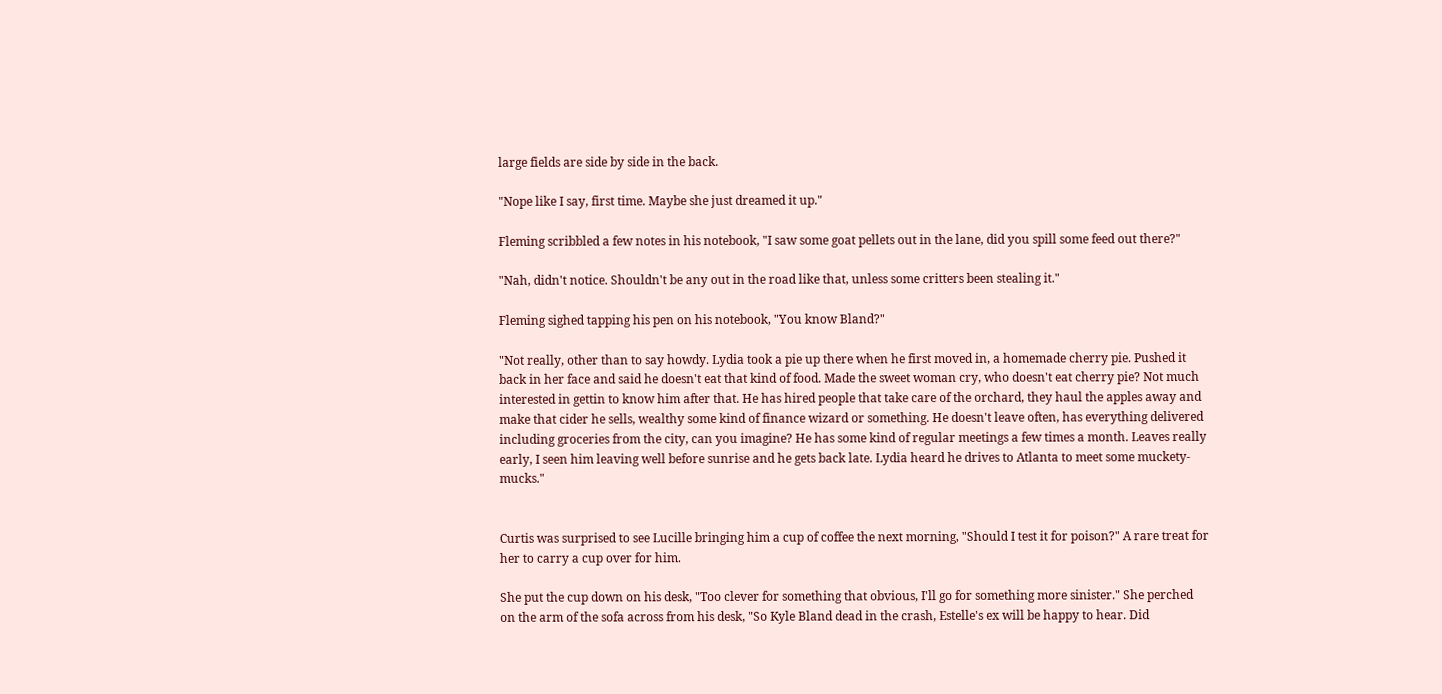large fields are side by side in the back.

"Nope like I say, first time. Maybe she just dreamed it up."

Fleming scribbled a few notes in his notebook, "I saw some goat pellets out in the lane, did you spill some feed out there?"

"Nah, didn't notice. Shouldn't be any out in the road like that, unless some critters been stealing it."

Fleming sighed tapping his pen on his notebook, "You know Bland?"

"Not really, other than to say howdy. Lydia took a pie up there when he first moved in, a homemade cherry pie. Pushed it back in her face and said he doesn't eat that kind of food. Made the sweet woman cry, who doesn't eat cherry pie? Not much interested in gettin to know him after that. He has hired people that take care of the orchard, they haul the apples away and make that cider he sells, wealthy some kind of finance wizard or something. He doesn't leave often, has everything delivered including groceries from the city, can you imagine? He has some kind of regular meetings a few times a month. Leaves really early, I seen him leaving well before sunrise and he gets back late. Lydia heard he drives to Atlanta to meet some muckety-mucks."


Curtis was surprised to see Lucille bringing him a cup of coffee the next morning, "Should I test it for poison?" A rare treat for her to carry a cup over for him.

She put the cup down on his desk, "Too clever for something that obvious, I'll go for something more sinister." She perched on the arm of the sofa across from his desk, "So Kyle Bland dead in the crash, Estelle's ex will be happy to hear. Did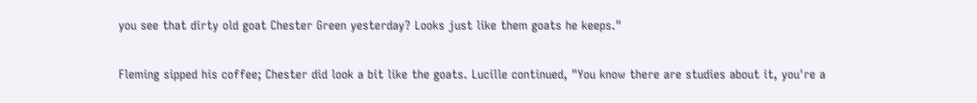you see that dirty old goat Chester Green yesterday? Looks just like them goats he keeps."

Fleming sipped his coffee; Chester did look a bit like the goats. Lucille continued, "You know there are studies about it, you're a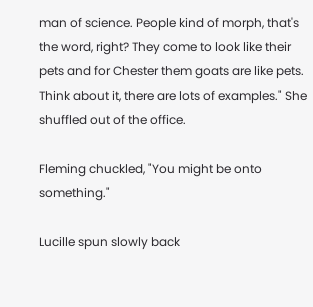man of science. People kind of morph, that's the word, right? They come to look like their pets and for Chester them goats are like pets. Think about it, there are lots of examples." She shuffled out of the office.

Fleming chuckled, "You might be onto something."

Lucille spun slowly back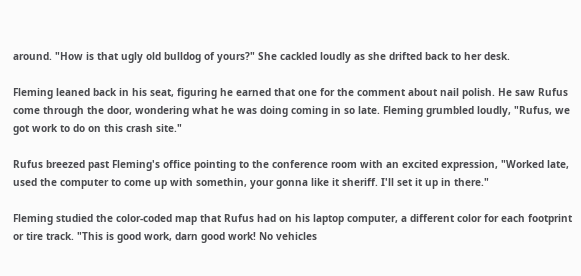around. "How is that ugly old bulldog of yours?" She cackled loudly as she drifted back to her desk.

Fleming leaned back in his seat, figuring he earned that one for the comment about nail polish. He saw Rufus come through the door, wondering what he was doing coming in so late. Fleming grumbled loudly, "Rufus, we got work to do on this crash site."

Rufus breezed past Fleming's office pointing to the conference room with an excited expression, "Worked late, used the computer to come up with somethin, your gonna like it sheriff. I'll set it up in there."

Fleming studied the color-coded map that Rufus had on his laptop computer, a different color for each footprint or tire track. "This is good work, darn good work! No vehicles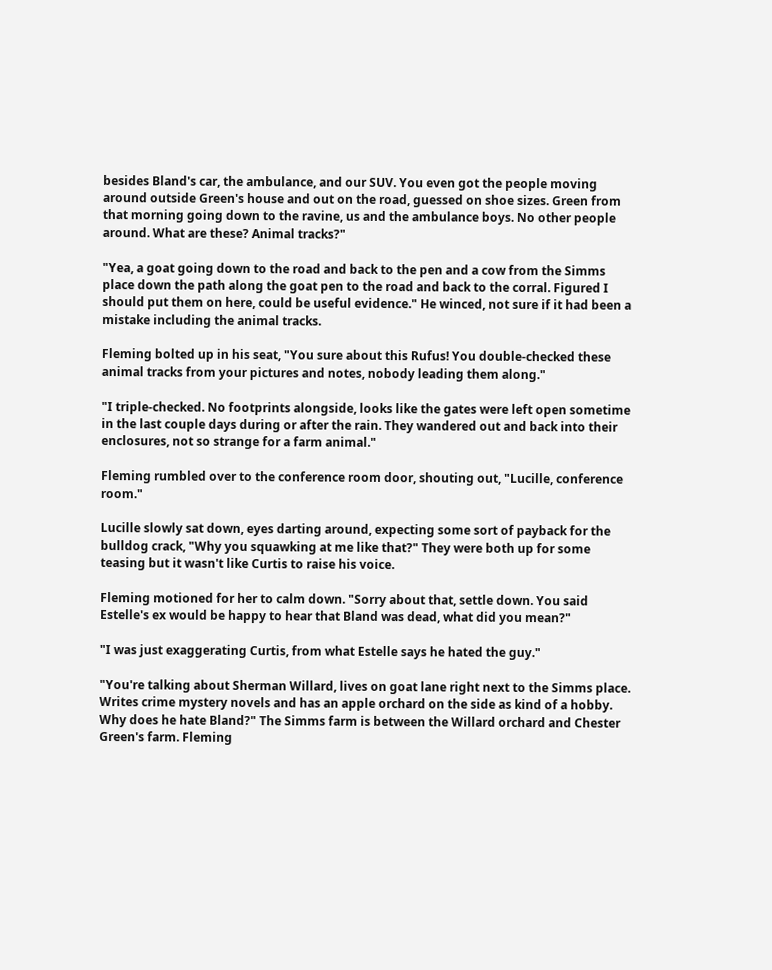besides Bland's car, the ambulance, and our SUV. You even got the people moving around outside Green's house and out on the road, guessed on shoe sizes. Green from that morning going down to the ravine, us and the ambulance boys. No other people around. What are these? Animal tracks?"

"Yea, a goat going down to the road and back to the pen and a cow from the Simms place down the path along the goat pen to the road and back to the corral. Figured I should put them on here, could be useful evidence." He winced, not sure if it had been a mistake including the animal tracks.

Fleming bolted up in his seat, "You sure about this Rufus! You double-checked these animal tracks from your pictures and notes, nobody leading them along."

"I triple-checked. No footprints alongside, looks like the gates were left open sometime in the last couple days during or after the rain. They wandered out and back into their enclosures, not so strange for a farm animal."

Fleming rumbled over to the conference room door, shouting out, "Lucille, conference room."

Lucille slowly sat down, eyes darting around, expecting some sort of payback for the bulldog crack, "Why you squawking at me like that?" They were both up for some teasing but it wasn't like Curtis to raise his voice.

Fleming motioned for her to calm down. "Sorry about that, settle down. You said Estelle's ex would be happy to hear that Bland was dead, what did you mean?"

"I was just exaggerating Curtis, from what Estelle says he hated the guy."

"You're talking about Sherman Willard, lives on goat lane right next to the Simms place. Writes crime mystery novels and has an apple orchard on the side as kind of a hobby. Why does he hate Bland?" The Simms farm is between the Willard orchard and Chester Green's farm. Fleming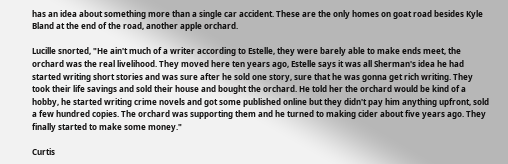has an idea about something more than a single car accident. These are the only homes on goat road besides Kyle Bland at the end of the road, another apple orchard.

Lucille snorted, "He ain't much of a writer according to Estelle, they were barely able to make ends meet, the orchard was the real livelihood. They moved here ten years ago, Estelle says it was all Sherman's idea he had started writing short stories and was sure after he sold one story, sure that he was gonna get rich writing. They took their life savings and sold their house and bought the orchard. He told her the orchard would be kind of a hobby, he started writing crime novels and got some published online but they didn't pay him anything upfront, sold a few hundred copies. The orchard was supporting them and he turned to making cider about five years ago. They finally started to make some money."

Curtis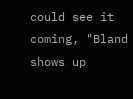could see it coming, "Bland shows up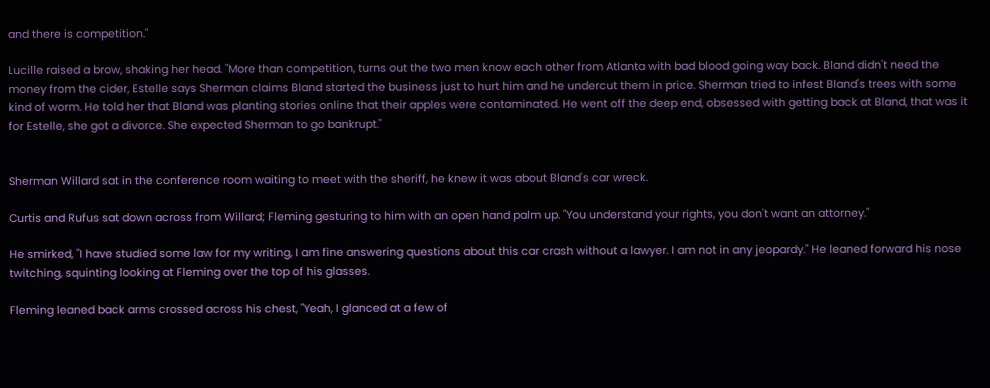and there is competition."

Lucille raised a brow, shaking her head. "More than competition, turns out the two men know each other from Atlanta with bad blood going way back. Bland didn't need the money from the cider, Estelle says Sherman claims Bland started the business just to hurt him and he undercut them in price. Sherman tried to infest Bland's trees with some kind of worm. He told her that Bland was planting stories online that their apples were contaminated. He went off the deep end, obsessed with getting back at Bland, that was it for Estelle, she got a divorce. She expected Sherman to go bankrupt."


Sherman Willard sat in the conference room waiting to meet with the sheriff, he knew it was about Bland's car wreck.

Curtis and Rufus sat down across from Willard; Fleming gesturing to him with an open hand palm up. "You understand your rights, you don't want an attorney."

He smirked, "I have studied some law for my writing, I am fine answering questions about this car crash without a lawyer. I am not in any jeopardy." He leaned forward his nose twitching, squinting looking at Fleming over the top of his glasses.

Fleming leaned back arms crossed across his chest, "Yeah, I glanced at a few of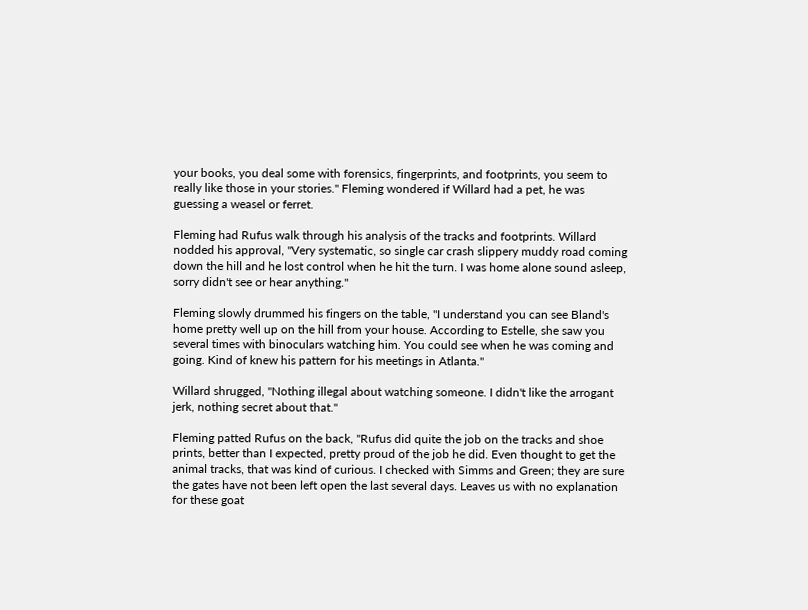your books, you deal some with forensics, fingerprints, and footprints, you seem to really like those in your stories." Fleming wondered if Willard had a pet, he was guessing a weasel or ferret.

Fleming had Rufus walk through his analysis of the tracks and footprints. Willard nodded his approval, "Very systematic, so single car crash slippery muddy road coming down the hill and he lost control when he hit the turn. I was home alone sound asleep, sorry didn't see or hear anything."

Fleming slowly drummed his fingers on the table, "I understand you can see Bland's home pretty well up on the hill from your house. According to Estelle, she saw you several times with binoculars watching him. You could see when he was coming and going. Kind of knew his pattern for his meetings in Atlanta."

Willard shrugged, "Nothing illegal about watching someone. I didn't like the arrogant jerk, nothing secret about that."

Fleming patted Rufus on the back, "Rufus did quite the job on the tracks and shoe prints, better than I expected, pretty proud of the job he did. Even thought to get the animal tracks, that was kind of curious. I checked with Simms and Green; they are sure the gates have not been left open the last several days. Leaves us with no explanation for these goat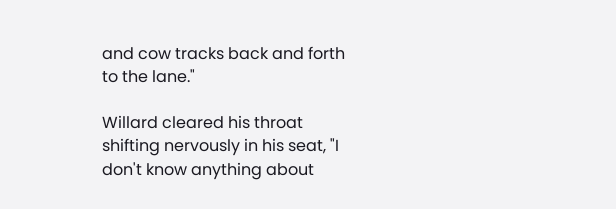and cow tracks back and forth to the lane."

Willard cleared his throat shifting nervously in his seat, "I don't know anything about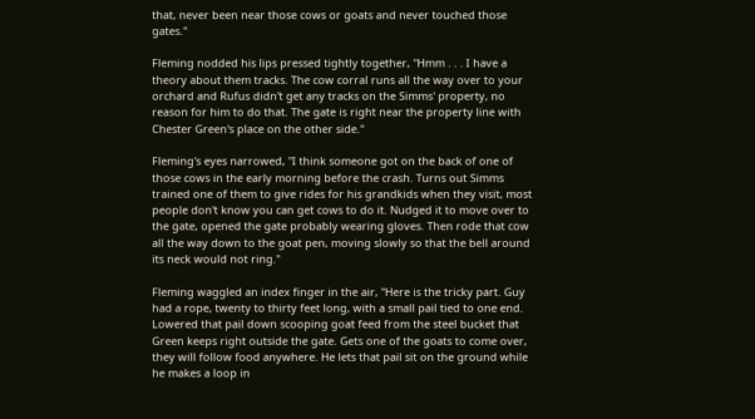that, never been near those cows or goats and never touched those gates."

Fleming nodded his lips pressed tightly together, "Hmm . . . I have a theory about them tracks. The cow corral runs all the way over to your orchard and Rufus didn't get any tracks on the Simms' property, no reason for him to do that. The gate is right near the property line with Chester Green's place on the other side."

Fleming's eyes narrowed, "I think someone got on the back of one of those cows in the early morning before the crash. Turns out Simms trained one of them to give rides for his grandkids when they visit, most people don't know you can get cows to do it. Nudged it to move over to the gate, opened the gate probably wearing gloves. Then rode that cow all the way down to the goat pen, moving slowly so that the bell around its neck would not ring."

Fleming waggled an index finger in the air, "Here is the tricky part. Guy had a rope, twenty to thirty feet long, with a small pail tied to one end. Lowered that pail down scooping goat feed from the steel bucket that Green keeps right outside the gate. Gets one of the goats to come over, they will follow food anywhere. He lets that pail sit on the ground while he makes a loop in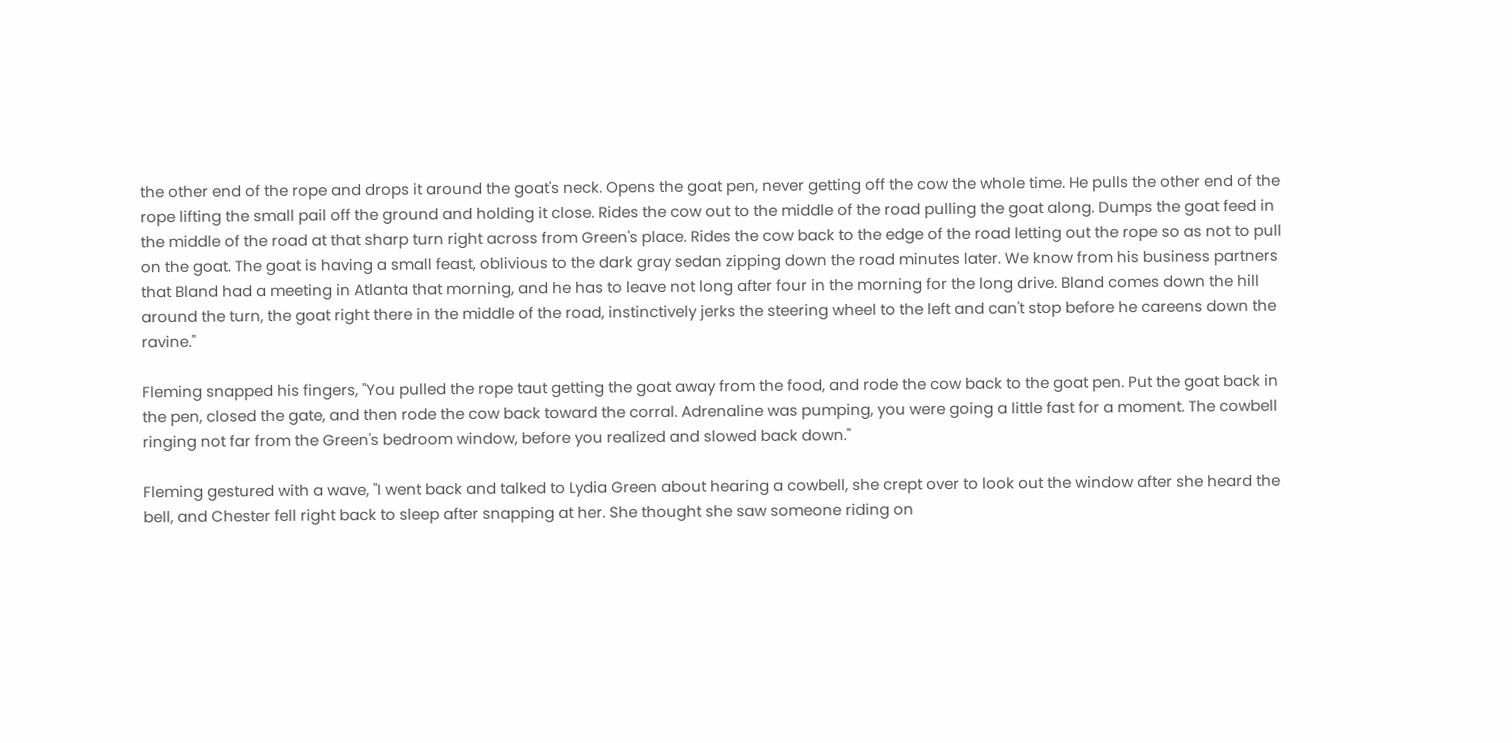the other end of the rope and drops it around the goat's neck. Opens the goat pen, never getting off the cow the whole time. He pulls the other end of the rope lifting the small pail off the ground and holding it close. Rides the cow out to the middle of the road pulling the goat along. Dumps the goat feed in the middle of the road at that sharp turn right across from Green's place. Rides the cow back to the edge of the road letting out the rope so as not to pull on the goat. The goat is having a small feast, oblivious to the dark gray sedan zipping down the road minutes later. We know from his business partners that Bland had a meeting in Atlanta that morning, and he has to leave not long after four in the morning for the long drive. Bland comes down the hill around the turn, the goat right there in the middle of the road, instinctively jerks the steering wheel to the left and can't stop before he careens down the ravine."

Fleming snapped his fingers, "You pulled the rope taut getting the goat away from the food, and rode the cow back to the goat pen. Put the goat back in the pen, closed the gate, and then rode the cow back toward the corral. Adrenaline was pumping, you were going a little fast for a moment. The cowbell ringing not far from the Green's bedroom window, before you realized and slowed back down."

Fleming gestured with a wave, "I went back and talked to Lydia Green about hearing a cowbell, she crept over to look out the window after she heard the bell, and Chester fell right back to sleep after snapping at her. She thought she saw someone riding on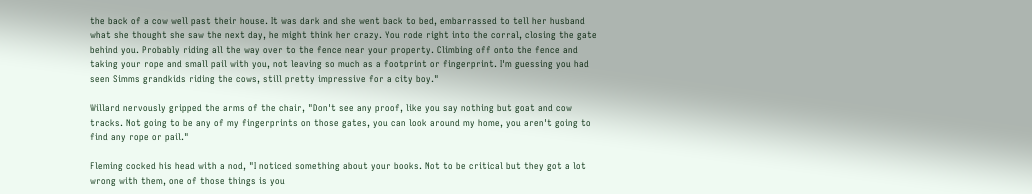the back of a cow well past their house. It was dark and she went back to bed, embarrassed to tell her husband what she thought she saw the next day, he might think her crazy. You rode right into the corral, closing the gate behind you. Probably riding all the way over to the fence near your property. Climbing off onto the fence and taking your rope and small pail with you, not leaving so much as a footprint or fingerprint. I'm guessing you had seen Simms grandkids riding the cows, still pretty impressive for a city boy."

Willard nervously gripped the arms of the chair, "Don't see any proof, like you say nothing but goat and cow tracks. Not going to be any of my fingerprints on those gates, you can look around my home, you aren't going to find any rope or pail."

Fleming cocked his head with a nod, "I noticed something about your books. Not to be critical but they got a lot wrong with them, one of those things is you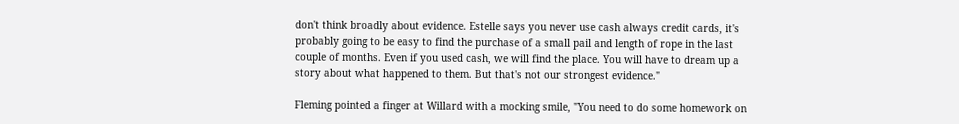don't think broadly about evidence. Estelle says you never use cash always credit cards, it's probably going to be easy to find the purchase of a small pail and length of rope in the last couple of months. Even if you used cash, we will find the place. You will have to dream up a story about what happened to them. But that's not our strongest evidence."

Fleming pointed a finger at Willard with a mocking smile, "You need to do some homework on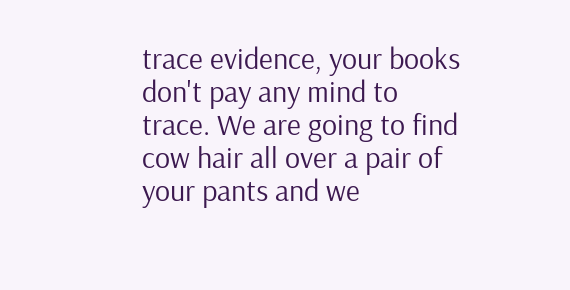trace evidence, your books don't pay any mind to trace. We are going to find cow hair all over a pair of your pants and we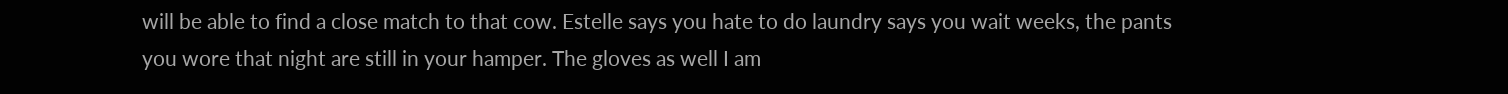will be able to find a close match to that cow. Estelle says you hate to do laundry says you wait weeks, the pants you wore that night are still in your hamper. The gloves as well I am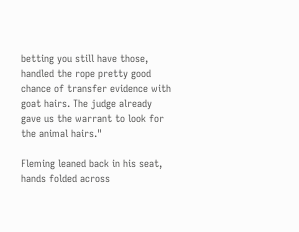betting you still have those, handled the rope pretty good chance of transfer evidence with goat hairs. The judge already gave us the warrant to look for the animal hairs."

Fleming leaned back in his seat, hands folded across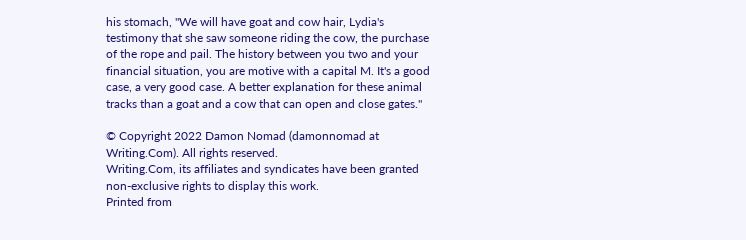his stomach, "We will have goat and cow hair, Lydia's testimony that she saw someone riding the cow, the purchase of the rope and pail. The history between you two and your financial situation, you are motive with a capital M. It's a good case, a very good case. A better explanation for these animal tracks than a goat and a cow that can open and close gates."

© Copyright 2022 Damon Nomad (damonnomad at Writing.Com). All rights reserved.
Writing.Com, its affiliates and syndicates have been granted non-exclusive rights to display this work.
Printed from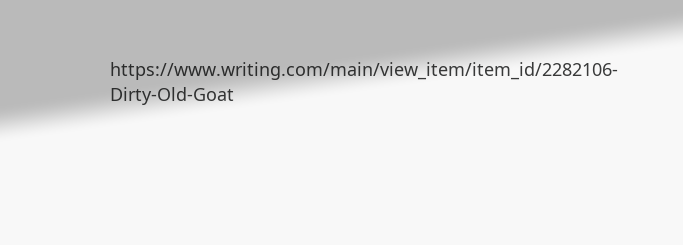https://www.writing.com/main/view_item/item_id/2282106-Dirty-Old-Goat